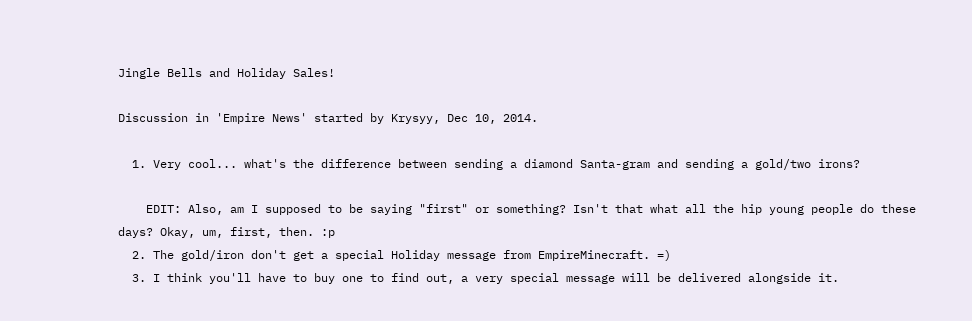Jingle Bells and Holiday Sales!

Discussion in 'Empire News' started by Krysyy, Dec 10, 2014.

  1. Very cool... what's the difference between sending a diamond Santa-gram and sending a gold/two irons?

    EDIT: Also, am I supposed to be saying "first" or something? Isn't that what all the hip young people do these days? Okay, um, first, then. :p
  2. The gold/iron don't get a special Holiday message from EmpireMinecraft. =)
  3. I think you'll have to buy one to find out, a very special message will be delivered alongside it.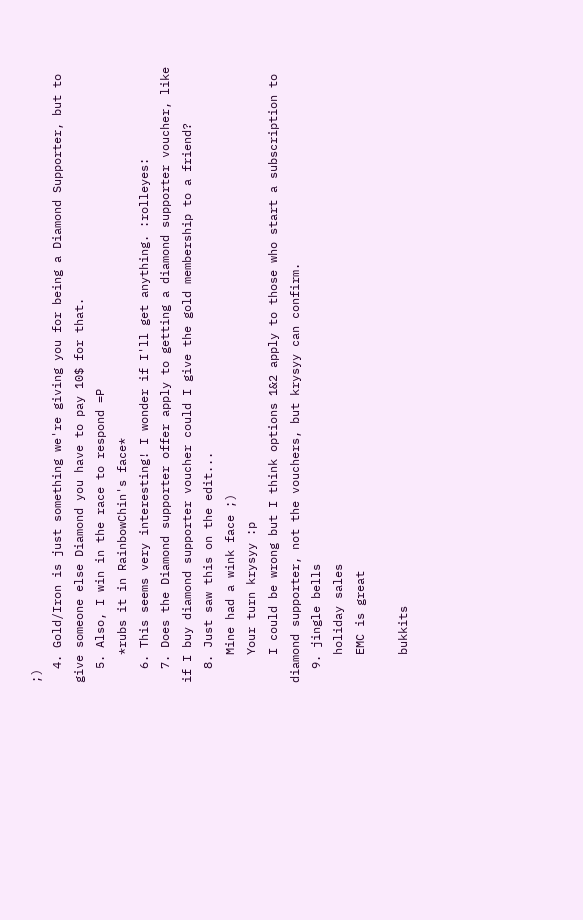;)
  4. Gold/Iron is just something we're giving you for being a Diamond Supporter, but to give someone else Diamond you have to pay 10$ for that.
  5. Also, I win in the race to respond =P
    *rubs it in RainbowChin's face*
  6. This seems very interesting! I wonder if I'll get anything. :rolleyes:
  7. Does the Diamond supporter offer apply to getting a diamond supporter voucher, like if I buy diamond supporter voucher could I give the gold membership to a friend?
  8. Just saw this on the edit...
    Mine had a wink face ;)
    Your turn krysyy :p
    I could be wrong but I think options 1&2 apply to those who start a subscription to diamond supporter, not the vouchers, but krysyy can confirm.
  9. jingle bells
    holiday sales
    EMC is great

    bukkits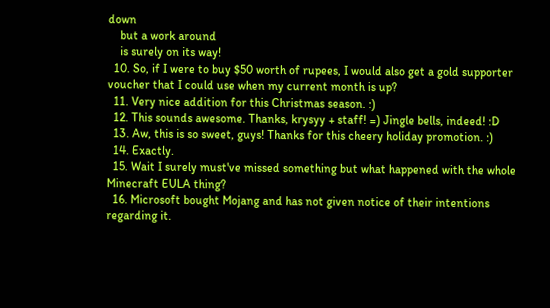down
    but a work around
    is surely on its way!
  10. So, if I were to buy $50 worth of rupees, I would also get a gold supporter voucher that I could use when my current month is up?
  11. Very nice addition for this Christmas season. :)
  12. This sounds awesome. Thanks, krysyy + staff! =) Jingle bells, indeed! :D
  13. Aw, this is so sweet, guys! Thanks for this cheery holiday promotion. :)
  14. Exactly.
  15. Wait I surely must've missed something but what happened with the whole Minecraft EULA thing?
  16. Microsoft bought Mojang and has not given notice of their intentions regarding it.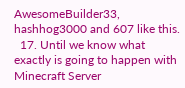AwesomeBuilder33, hashhog3000 and 607 like this.
  17. Until we know what exactly is going to happen with Minecraft Server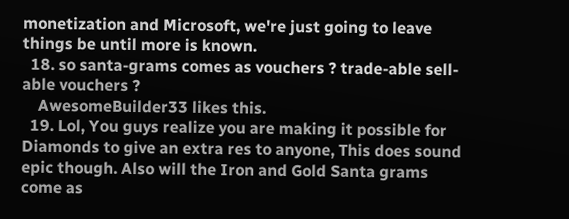monetization and Microsoft, we're just going to leave things be until more is known.
  18. so santa-grams comes as vouchers ? trade-able sell-able vouchers ?
    AwesomeBuilder33 likes this.
  19. Lol, You guys realize you are making it possible for Diamonds to give an extra res to anyone, This does sound epic though. Also will the Iron and Gold Santa grams come as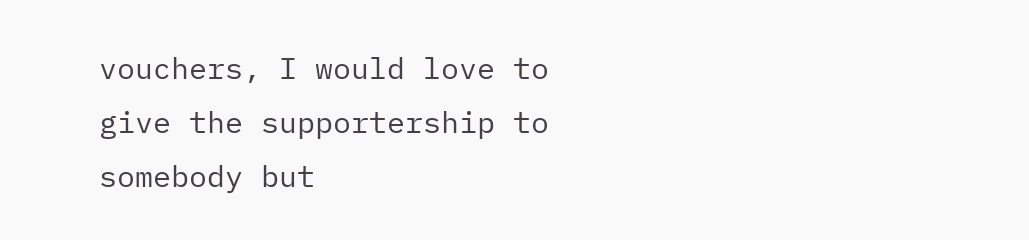vouchers, I would love to give the supportership to somebody but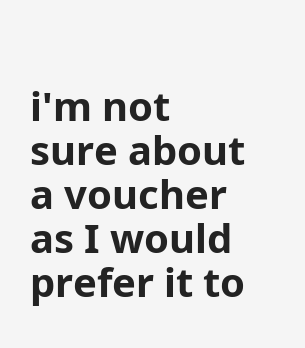i'm not sure about a voucher as I would prefer it to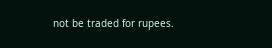not be traded for rupees.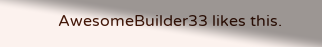AwesomeBuilder33 likes this.